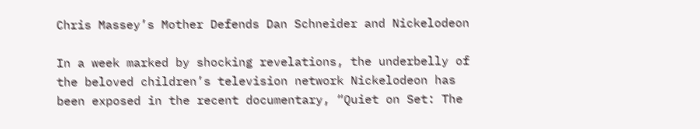Chris Massey’s Mother Defends Dan Schneider and Nickelodeon

In a week marked by shocking revelations, the underbelly of the beloved children’s television network Nickelodeon has been exposed in the recent documentary, “Quiet on Set: The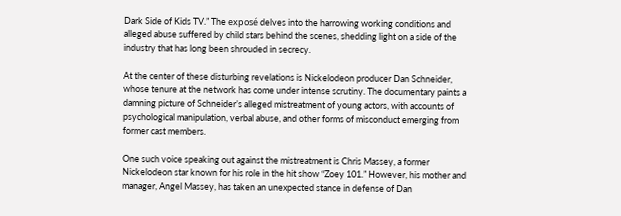Dark Side of Kids TV.” The exposé delves into the harrowing working conditions and alleged abuse suffered by child stars behind the scenes, shedding light on a side of the industry that has long been shrouded in secrecy.

At the center of these disturbing revelations is Nickelodeon producer Dan Schneider, whose tenure at the network has come under intense scrutiny. The documentary paints a damning picture of Schneider’s alleged mistreatment of young actors, with accounts of psychological manipulation, verbal abuse, and other forms of misconduct emerging from former cast members.

One such voice speaking out against the mistreatment is Chris Massey, a former Nickelodeon star known for his role in the hit show “Zoey 101.” However, his mother and manager, Angel Massey, has taken an unexpected stance in defense of Dan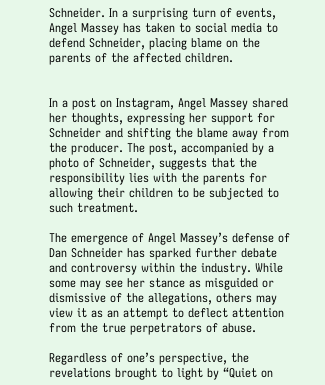Schneider. In a surprising turn of events, Angel Massey has taken to social media to defend Schneider, placing blame on the parents of the affected children.


In a post on Instagram, Angel Massey shared her thoughts, expressing her support for Schneider and shifting the blame away from the producer. The post, accompanied by a photo of Schneider, suggests that the responsibility lies with the parents for allowing their children to be subjected to such treatment.

The emergence of Angel Massey’s defense of Dan Schneider has sparked further debate and controversy within the industry. While some may see her stance as misguided or dismissive of the allegations, others may view it as an attempt to deflect attention from the true perpetrators of abuse.

Regardless of one’s perspective, the revelations brought to light by “Quiet on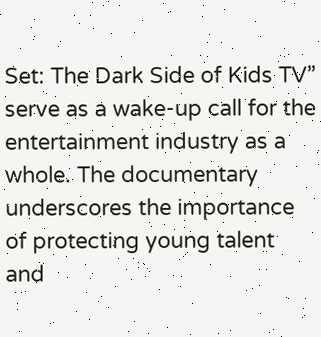Set: The Dark Side of Kids TV” serve as a wake-up call for the entertainment industry as a whole. The documentary underscores the importance of protecting young talent and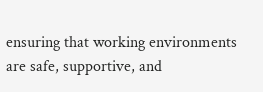ensuring that working environments are safe, supportive, and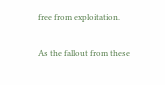free from exploitation.

As the fallout from these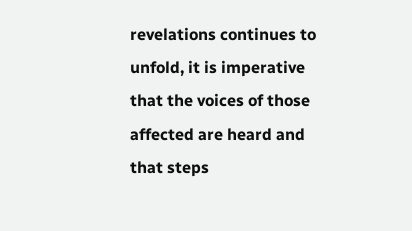revelations continues to unfold, it is imperative that the voices of those affected are heard and that steps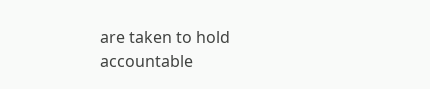are taken to hold accountable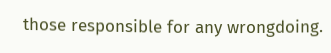those responsible for any wrongdoing.